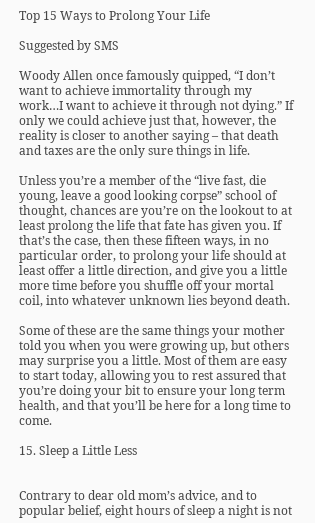Top 15 Ways to Prolong Your Life

Suggested by SMS

Woody Allen once famously quipped, “I don’t want to achieve immortality through my work…I want to achieve it through not dying.” If only we could achieve just that, however, the reality is closer to another saying – that death and taxes are the only sure things in life.

Unless you’re a member of the “live fast, die young, leave a good looking corpse” school of thought, chances are you’re on the lookout to at least prolong the life that fate has given you. If that’s the case, then these fifteen ways, in no particular order, to prolong your life should at least offer a little direction, and give you a little more time before you shuffle off your mortal coil, into whatever unknown lies beyond death.

Some of these are the same things your mother told you when you were growing up, but others may surprise you a little. Most of them are easy to start today, allowing you to rest assured that you’re doing your bit to ensure your long term health, and that you’ll be here for a long time to come.

15. Sleep a Little Less


Contrary to dear old mom’s advice, and to popular belief, eight hours of sleep a night is not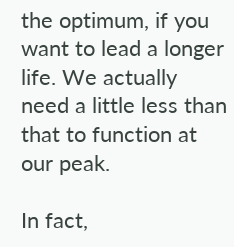the optimum, if you want to lead a longer life. We actually need a little less than that to function at our peak.

In fact,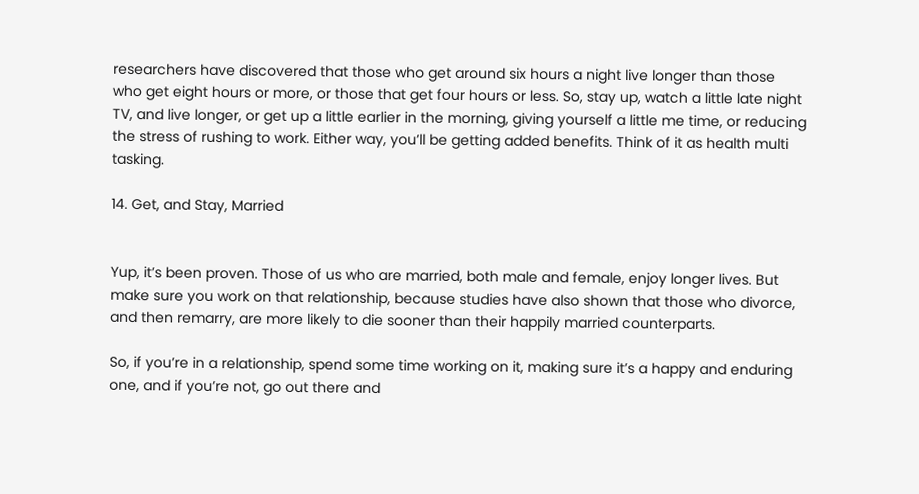researchers have discovered that those who get around six hours a night live longer than those who get eight hours or more, or those that get four hours or less. So, stay up, watch a little late night TV, and live longer, or get up a little earlier in the morning, giving yourself a little me time, or reducing the stress of rushing to work. Either way, you’ll be getting added benefits. Think of it as health multi tasking.

14. Get, and Stay, Married


Yup, it’s been proven. Those of us who are married, both male and female, enjoy longer lives. But make sure you work on that relationship, because studies have also shown that those who divorce, and then remarry, are more likely to die sooner than their happily married counterparts.

So, if you’re in a relationship, spend some time working on it, making sure it’s a happy and enduring one, and if you’re not, go out there and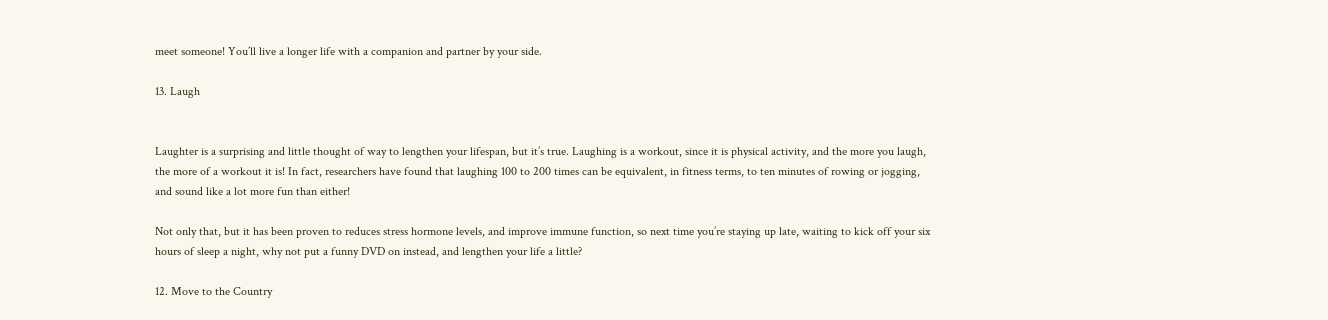meet someone! You’ll live a longer life with a companion and partner by your side.

13. Laugh


Laughter is a surprising and little thought of way to lengthen your lifespan, but it’s true. Laughing is a workout, since it is physical activity, and the more you laugh, the more of a workout it is! In fact, researchers have found that laughing 100 to 200 times can be equivalent, in fitness terms, to ten minutes of rowing or jogging, and sound like a lot more fun than either!

Not only that, but it has been proven to reduces stress hormone levels, and improve immune function, so next time you’re staying up late, waiting to kick off your six hours of sleep a night, why not put a funny DVD on instead, and lengthen your life a little?

12. Move to the Country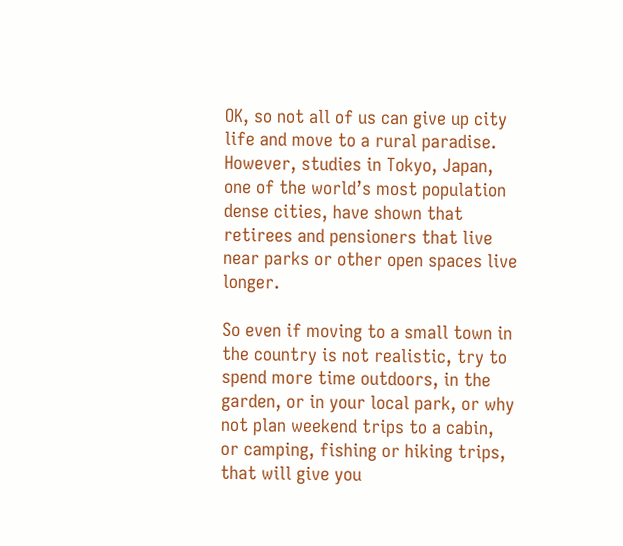OK, so not all of us can give up city life and move to a rural paradise. However, studies in Tokyo, Japan, one of the world’s most population dense cities, have shown that retirees and pensioners that live near parks or other open spaces live longer.

So even if moving to a small town in the country is not realistic, try to spend more time outdoors, in the garden, or in your local park, or why not plan weekend trips to a cabin, or camping, fishing or hiking trips, that will give you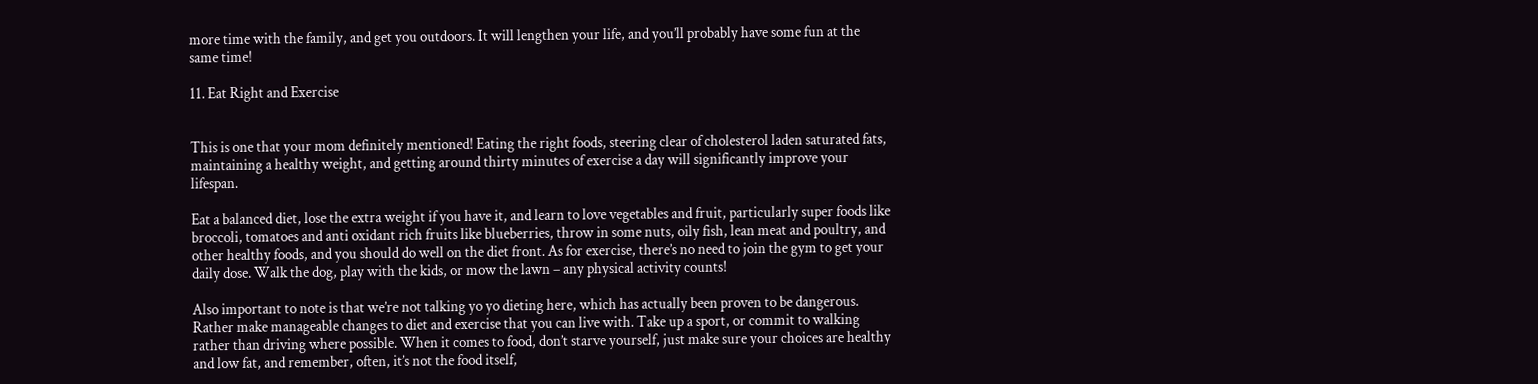more time with the family, and get you outdoors. It will lengthen your life, and you’ll probably have some fun at the same time!

11. Eat Right and Exercise


This is one that your mom definitely mentioned! Eating the right foods, steering clear of cholesterol laden saturated fats, maintaining a healthy weight, and getting around thirty minutes of exercise a day will significantly improve your lifespan.

Eat a balanced diet, lose the extra weight if you have it, and learn to love vegetables and fruit, particularly super foods like broccoli, tomatoes and anti oxidant rich fruits like blueberries, throw in some nuts, oily fish, lean meat and poultry, and other healthy foods, and you should do well on the diet front. As for exercise, there’s no need to join the gym to get your daily dose. Walk the dog, play with the kids, or mow the lawn – any physical activity counts!

Also important to note is that we’re not talking yo yo dieting here, which has actually been proven to be dangerous. Rather make manageable changes to diet and exercise that you can live with. Take up a sport, or commit to walking rather than driving where possible. When it comes to food, don’t starve yourself, just make sure your choices are healthy and low fat, and remember, often, it’s not the food itself,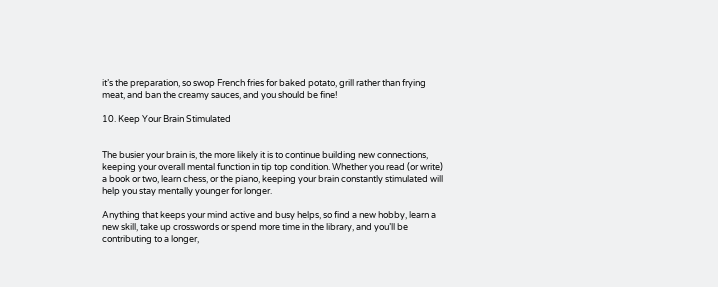it’s the preparation, so swop French fries for baked potato, grill rather than frying meat, and ban the creamy sauces, and you should be fine!

10. Keep Your Brain Stimulated


The busier your brain is, the more likely it is to continue building new connections, keeping your overall mental function in tip top condition. Whether you read (or write) a book or two, learn chess, or the piano, keeping your brain constantly stimulated will help you stay mentally younger for longer.

Anything that keeps your mind active and busy helps, so find a new hobby, learn a new skill, take up crosswords or spend more time in the library, and you’ll be contributing to a longer,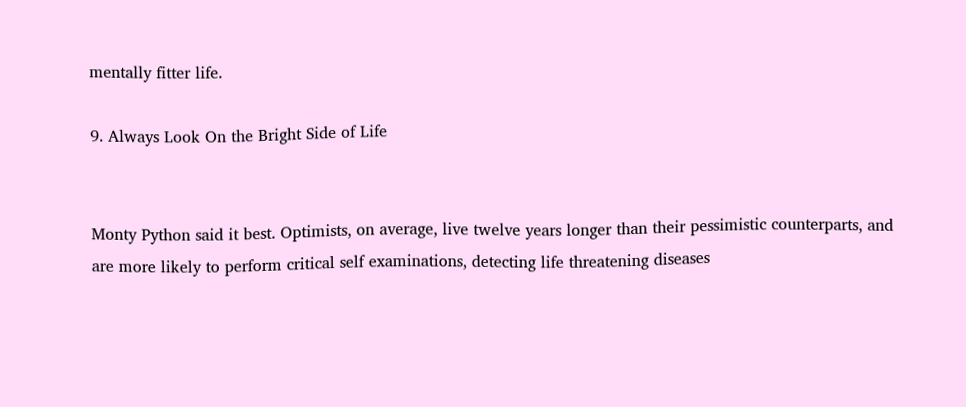mentally fitter life.

9. Always Look On the Bright Side of Life


Monty Python said it best. Optimists, on average, live twelve years longer than their pessimistic counterparts, and are more likely to perform critical self examinations, detecting life threatening diseases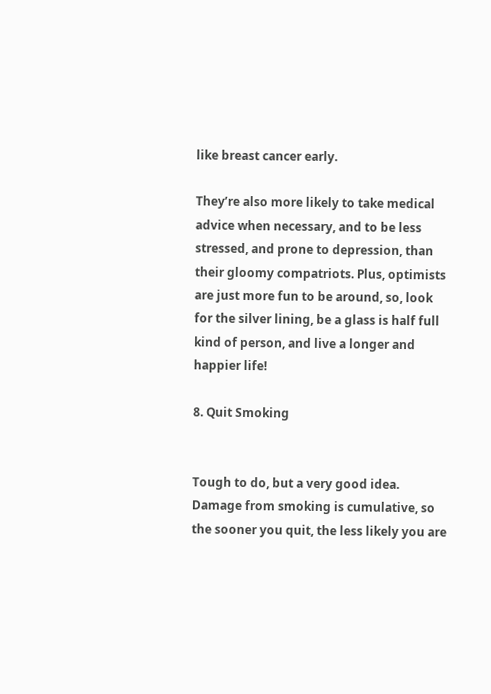like breast cancer early.

They’re also more likely to take medical advice when necessary, and to be less stressed, and prone to depression, than their gloomy compatriots. Plus, optimists are just more fun to be around, so, look for the silver lining, be a glass is half full kind of person, and live a longer and happier life!

8. Quit Smoking


Tough to do, but a very good idea. Damage from smoking is cumulative, so the sooner you quit, the less likely you are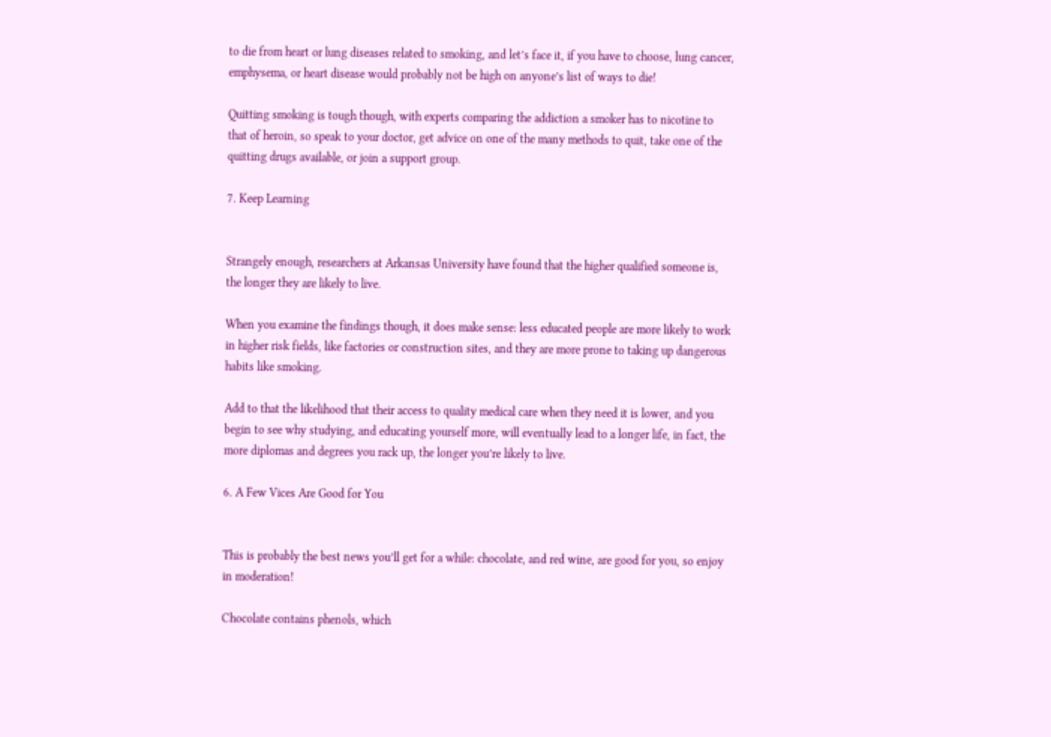to die from heart or lung diseases related to smoking, and let’s face it, if you have to choose, lung cancer, emphysema, or heart disease would probably not be high on anyone’s list of ways to die!

Quitting smoking is tough though, with experts comparing the addiction a smoker has to nicotine to that of heroin, so speak to your doctor, get advice on one of the many methods to quit, take one of the quitting drugs available, or join a support group.

7. Keep Learning


Strangely enough, researchers at Arkansas University have found that the higher qualified someone is, the longer they are likely to live.

When you examine the findings though, it does make sense: less educated people are more likely to work in higher risk fields, like factories or construction sites, and they are more prone to taking up dangerous habits like smoking.

Add to that the likelihood that their access to quality medical care when they need it is lower, and you begin to see why studying, and educating yourself more, will eventually lead to a longer life, in fact, the more diplomas and degrees you rack up, the longer you’re likely to live.

6. A Few Vices Are Good for You


This is probably the best news you’ll get for a while: chocolate, and red wine, are good for you, so enjoy in moderation!

Chocolate contains phenols, which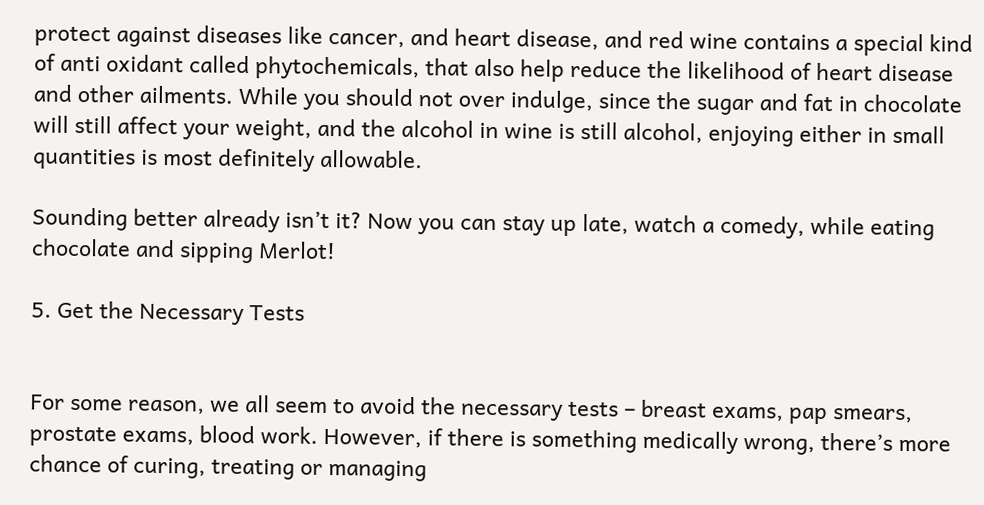protect against diseases like cancer, and heart disease, and red wine contains a special kind of anti oxidant called phytochemicals, that also help reduce the likelihood of heart disease and other ailments. While you should not over indulge, since the sugar and fat in chocolate will still affect your weight, and the alcohol in wine is still alcohol, enjoying either in small quantities is most definitely allowable.

Sounding better already isn’t it? Now you can stay up late, watch a comedy, while eating chocolate and sipping Merlot!

5. Get the Necessary Tests


For some reason, we all seem to avoid the necessary tests – breast exams, pap smears, prostate exams, blood work. However, if there is something medically wrong, there’s more chance of curing, treating or managing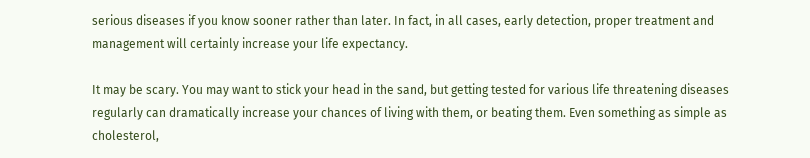serious diseases if you know sooner rather than later. In fact, in all cases, early detection, proper treatment and management will certainly increase your life expectancy.

It may be scary. You may want to stick your head in the sand, but getting tested for various life threatening diseases regularly can dramatically increase your chances of living with them, or beating them. Even something as simple as cholesterol,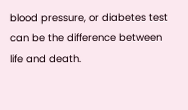blood pressure, or diabetes test can be the difference between life and death.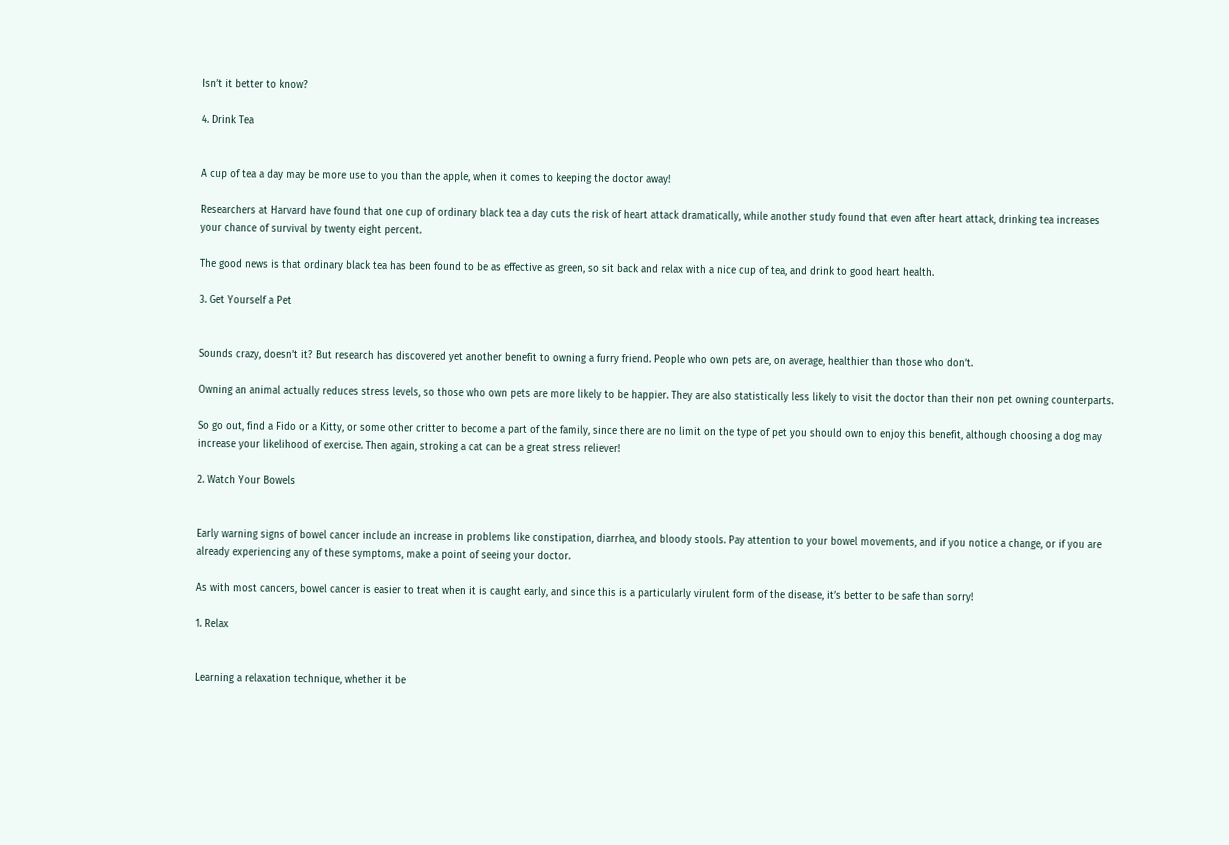Isn’t it better to know?

4. Drink Tea


A cup of tea a day may be more use to you than the apple, when it comes to keeping the doctor away!

Researchers at Harvard have found that one cup of ordinary black tea a day cuts the risk of heart attack dramatically, while another study found that even after heart attack, drinking tea increases your chance of survival by twenty eight percent.

The good news is that ordinary black tea has been found to be as effective as green, so sit back and relax with a nice cup of tea, and drink to good heart health.

3. Get Yourself a Pet


Sounds crazy, doesn’t it? But research has discovered yet another benefit to owning a furry friend. People who own pets are, on average, healthier than those who don’t.

Owning an animal actually reduces stress levels, so those who own pets are more likely to be happier. They are also statistically less likely to visit the doctor than their non pet owning counterparts.

So go out, find a Fido or a Kitty, or some other critter to become a part of the family, since there are no limit on the type of pet you should own to enjoy this benefit, although choosing a dog may increase your likelihood of exercise. Then again, stroking a cat can be a great stress reliever!

2. Watch Your Bowels


Early warning signs of bowel cancer include an increase in problems like constipation, diarrhea, and bloody stools. Pay attention to your bowel movements, and if you notice a change, or if you are already experiencing any of these symptoms, make a point of seeing your doctor.

As with most cancers, bowel cancer is easier to treat when it is caught early, and since this is a particularly virulent form of the disease, it’s better to be safe than sorry!

1. Relax


Learning a relaxation technique, whether it be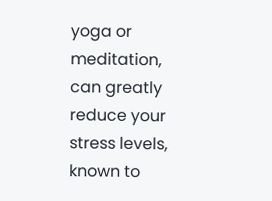yoga or meditation, can greatly reduce your stress levels, known to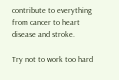contribute to everything from cancer to heart disease and stroke.

Try not to work too hard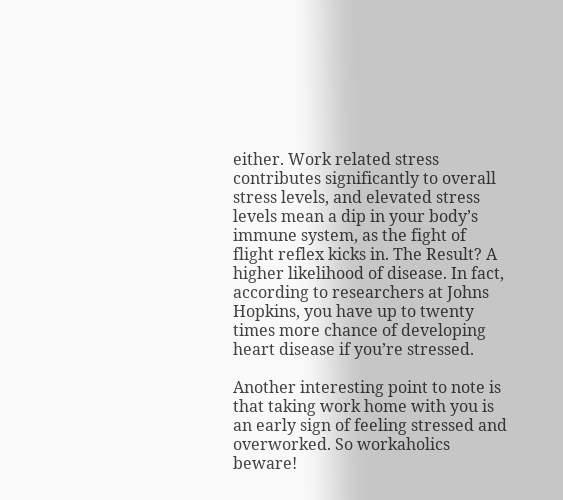either. Work related stress contributes significantly to overall stress levels, and elevated stress levels mean a dip in your body’s immune system, as the fight of flight reflex kicks in. The Result? A higher likelihood of disease. In fact, according to researchers at Johns Hopkins, you have up to twenty times more chance of developing heart disease if you’re stressed.

Another interesting point to note is that taking work home with you is an early sign of feeling stressed and overworked. So workaholics beware!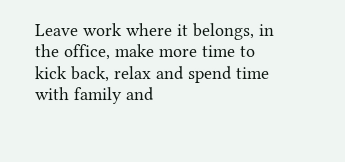Leave work where it belongs, in the office, make more time to kick back, relax and spend time with family and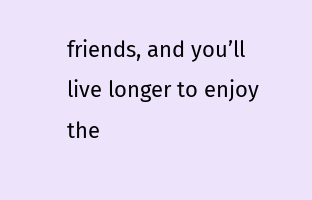friends, and you’ll live longer to enjoy the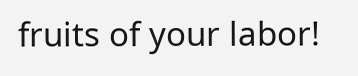fruits of your labor!